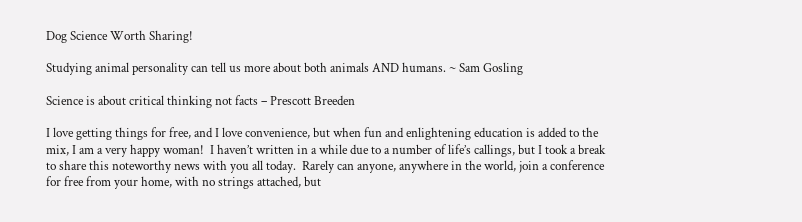Dog Science Worth Sharing!

Studying animal personality can tell us more about both animals AND humans. ~ Sam Gosling

Science is about critical thinking not facts – Prescott Breeden

I love getting things for free, and I love convenience, but when fun and enlightening education is added to the mix, I am a very happy woman!  I haven’t written in a while due to a number of life’s callings, but I took a break to share this noteworthy news with you all today.  Rarely can anyone, anywhere in the world, join a conference for free from your home, with no strings attached, but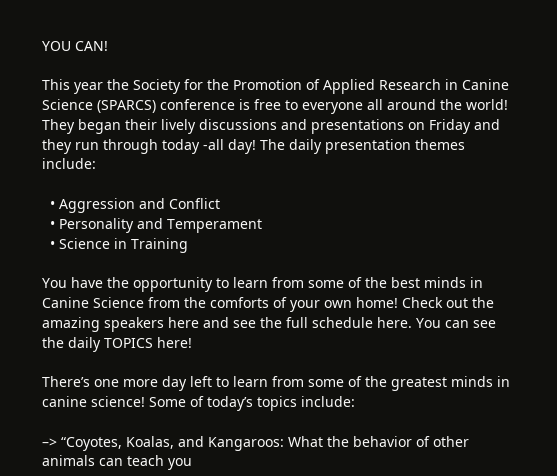YOU CAN!

This year the Society for the Promotion of Applied Research in Canine Science (SPARCS) conference is free to everyone all around the world!  They began their lively discussions and presentations on Friday and they run through today -all day! The daily presentation themes include:

  • Aggression and Conflict
  • Personality and Temperament
  • Science in Training

You have the opportunity to learn from some of the best minds in Canine Science from the comforts of your own home! Check out the amazing speakers here and see the full schedule here. You can see the daily TOPICS here!

There’s one more day left to learn from some of the greatest minds in canine science! Some of today’s topics include:

–> “Coyotes, Koalas, and Kangaroos: What the behavior of other animals can teach you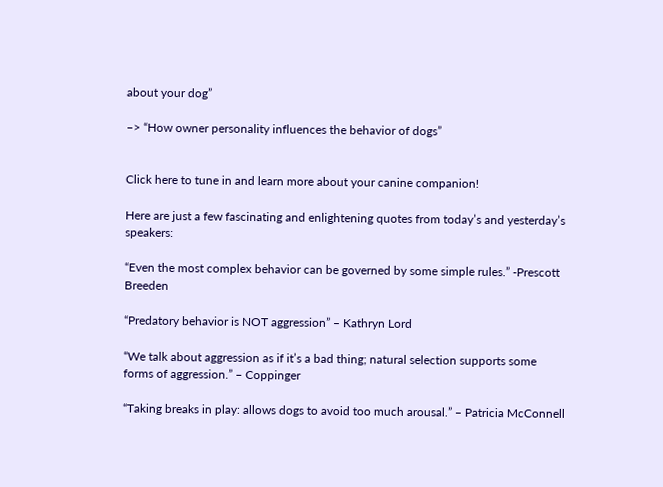about your dog”

–> “How owner personality influences the behavior of dogs”


Click here to tune in and learn more about your canine companion!

Here are just a few fascinating and enlightening quotes from today’s and yesterday’s speakers:

“Even the most complex behavior can be governed by some simple rules.” -Prescott Breeden

“Predatory behavior is NOT aggression” – Kathryn Lord

“We talk about aggression as if it’s a bad thing; natural selection supports some forms of aggression.” – Coppinger

“Taking breaks in play: allows dogs to avoid too much arousal.” – Patricia McConnell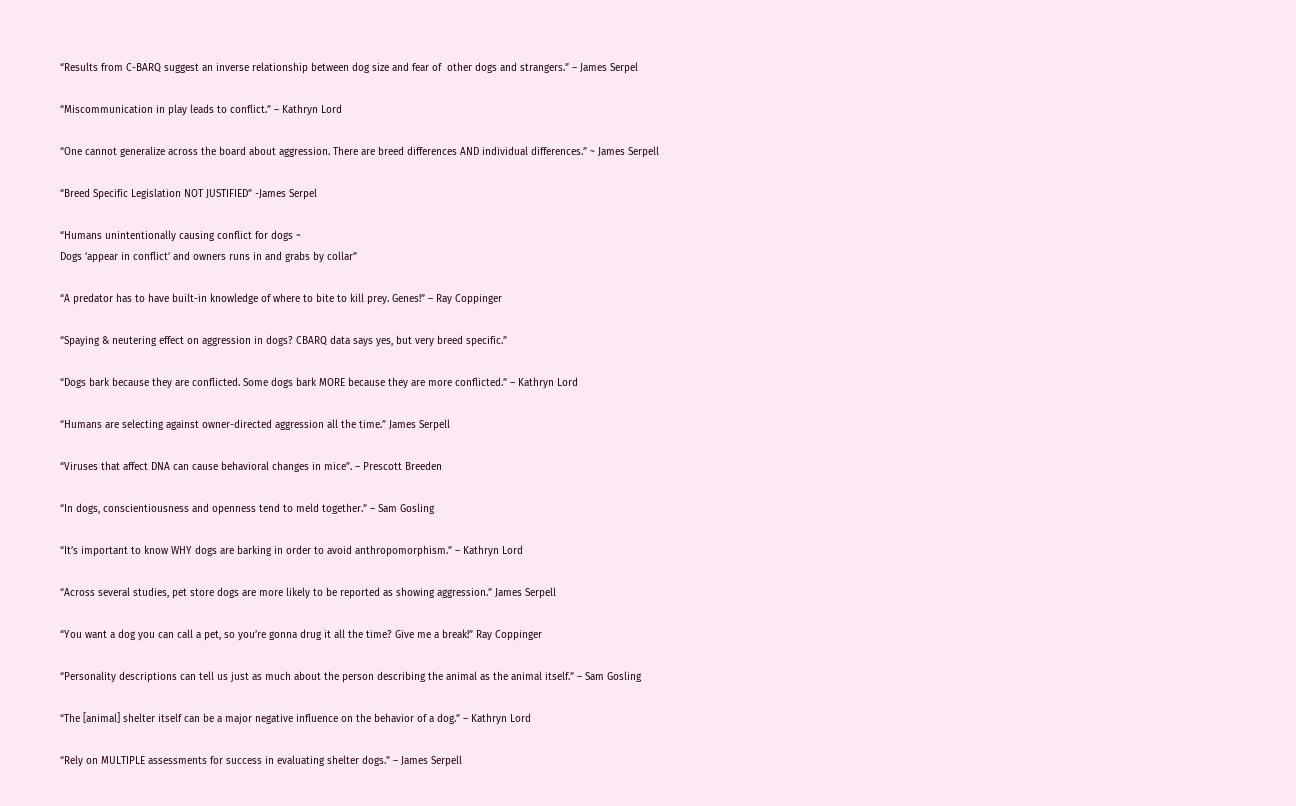“Results from C-BARQ suggest an inverse relationship between dog size and fear of  other dogs and strangers.” – James Serpel

“Miscommunication in play leads to conflict.” – Kathryn Lord

“One cannot generalize across the board about aggression. There are breed differences AND individual differences.” ~ James Serpell

“Breed Specific Legislation NOT JUSTIFIED” -James Serpel

“Humans unintentionally causing conflict for dogs ~
Dogs ‘appear in conflict’ and owners runs in and grabs by collar”

“A predator has to have built-in knowledge of where to bite to kill prey. Genes!” – Ray Coppinger

“Spaying & neutering effect on aggression in dogs? CBARQ data says yes, but very breed specific.”

“Dogs bark because they are conflicted. Some dogs bark MORE because they are more conflicted.” – Kathryn Lord

“Humans are selecting against owner-directed aggression all the time.” James Serpell

“Viruses that affect DNA can cause behavioral changes in mice”. – Prescott Breeden

“In dogs, conscientiousness and openness tend to meld together.” – Sam Gosling

“It’s important to know WHY dogs are barking in order to avoid anthropomorphism.” – Kathryn Lord

“Across several studies, pet store dogs are more likely to be reported as showing aggression.” James Serpell

“You want a dog you can call a pet, so you’re gonna drug it all the time? Give me a break!” Ray Coppinger

“Personality descriptions can tell us just as much about the person describing the animal as the animal itself.” – Sam Gosling

“The [animal] shelter itself can be a major negative influence on the behavior of a dog.” – Kathryn Lord

“Rely on MULTIPLE assessments for success in evaluating shelter dogs.” – James Serpell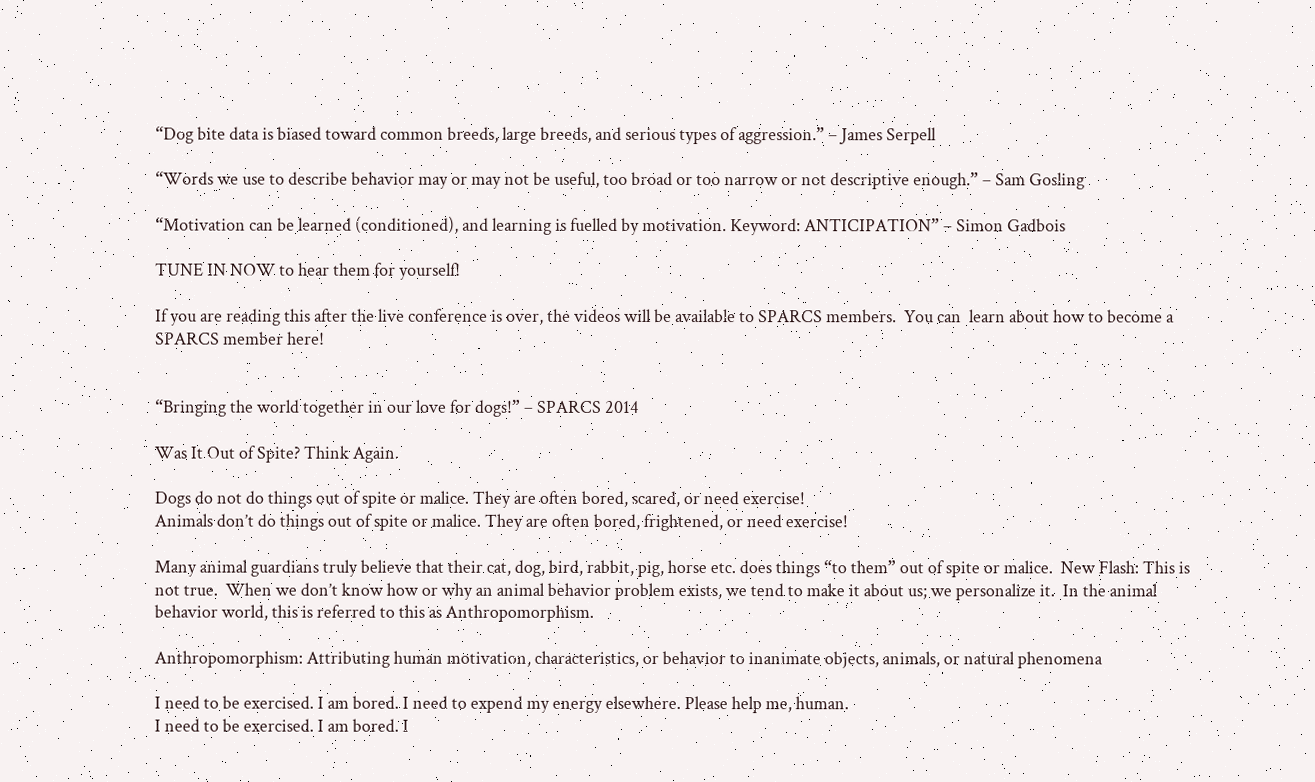“Dog bite data is biased toward common breeds, large breeds, and serious types of aggression.” – James Serpell

“Words we use to describe behavior may or may not be useful, too broad or too narrow or not descriptive enough.” – Sam Gosling

“Motivation can be learned (conditioned), and learning is fuelled by motivation. Keyword: ANTICIPATION” – Simon Gadbois

TUNE IN NOW to hear them for yourself!

If you are reading this after the live conference is over, the videos will be available to SPARCS members.  You can  learn about how to become a SPARCS member here!


“Bringing the world together in our love for dogs!” – SPARCS 2014

Was It Out of Spite? Think Again.

Dogs do not do things out of spite or malice. They are often bored, scared, or need exercise!
Animals don’t do things out of spite or malice. They are often bored, frightened, or need exercise!

Many animal guardians truly believe that their cat, dog, bird, rabbit, pig, horse etc. does things “to them” out of spite or malice.  New Flash: This is not true.  When we don’t know how or why an animal behavior problem exists, we tend to make it about us; we personalize it.  In the animal behavior world, this is referred to this as Anthropomorphism.

Anthropomorphism: Attributing human motivation, characteristics, or behavior to inanimate objects, animals, or natural phenomena

I need to be exercised. I am bored. I need to expend my energy elsewhere. Please help me, human.
I need to be exercised. I am bored. I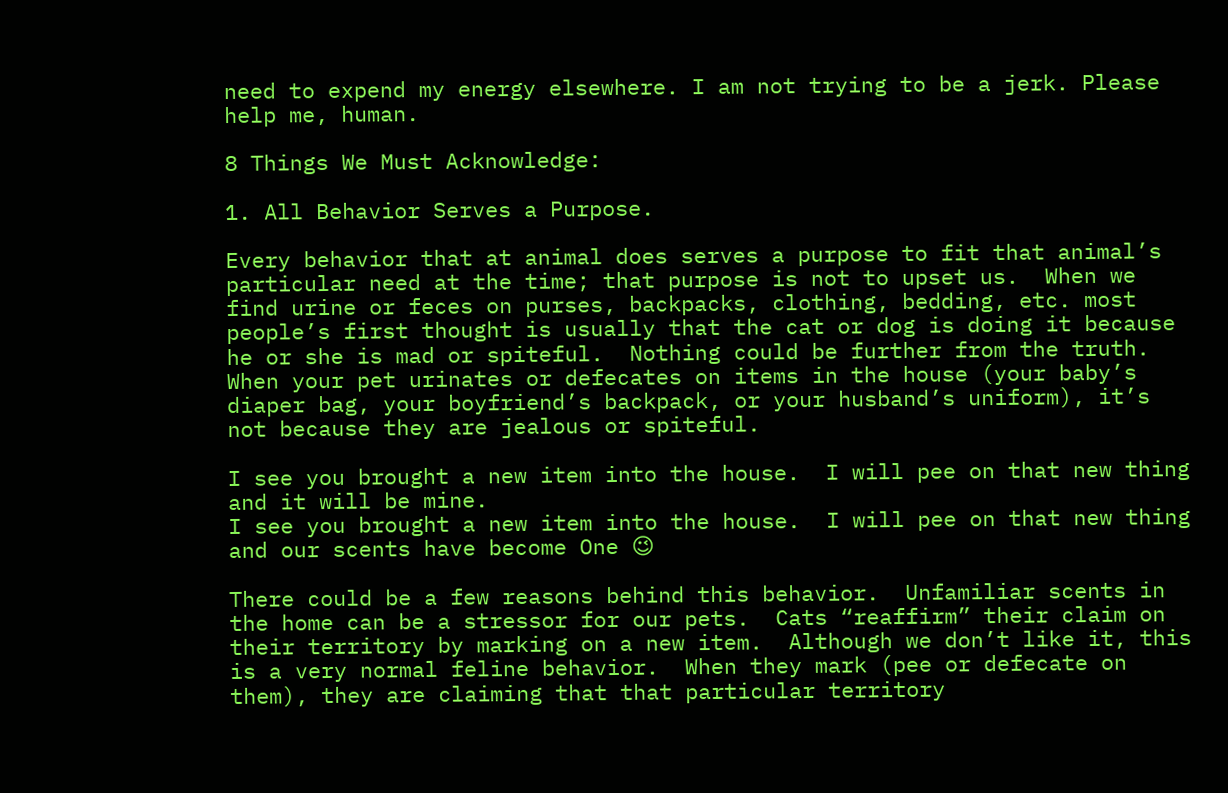need to expend my energy elsewhere. I am not trying to be a jerk. Please help me, human.

8 Things We Must Acknowledge:

1. All Behavior Serves a Purpose.

Every behavior that at animal does serves a purpose to fit that animal’s particular need at the time; that purpose is not to upset us.  When we find urine or feces on purses, backpacks, clothing, bedding, etc. most people’s first thought is usually that the cat or dog is doing it because he or she is mad or spiteful.  Nothing could be further from the truth. When your pet urinates or defecates on items in the house (your baby’s diaper bag, your boyfriend’s backpack, or your husband’s uniform), it’s not because they are jealous or spiteful.

I see you brought a new item into the house.  I will pee on that new thing and it will be mine.
I see you brought a new item into the house.  I will pee on that new thing and our scents have become One 😉

There could be a few reasons behind this behavior.  Unfamiliar scents in the home can be a stressor for our pets.  Cats “reaffirm” their claim on their territory by marking on a new item.  Although we don’t like it, this is a very normal feline behavior.  When they mark (pee or defecate on them), they are claiming that that particular territory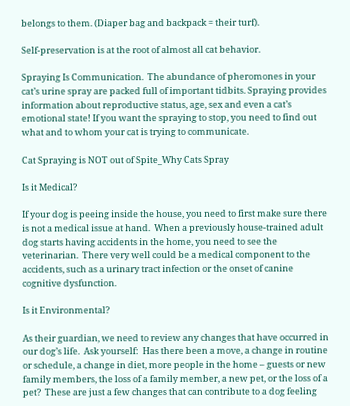belongs to them. (Diaper bag and backpack = their turf).

Self-preservation is at the root of almost all cat behavior.

Spraying Is Communication.  The abundance of pheromones in your cat’s urine spray are packed full of important tidbits. Spraying provides information about reproductive status, age, sex and even a cat’s emotional state! If you want the spraying to stop, you need to find out what and to whom your cat is trying to communicate.

Cat Spraying is NOT out of Spite_Why Cats Spray

Is it Medical?

If your dog is peeing inside the house, you need to first make sure there is not a medical issue at hand.  When a previously house-trained adult dog starts having accidents in the home, you need to see the veterinarian.  There very well could be a medical component to the accidents, such as a urinary tract infection or the onset of canine cognitive dysfunction.

Is it Environmental?

As their guardian, we need to review any changes that have occurred in our dog’s life.  Ask yourself:  Has there been a move, a change in routine or schedule, a change in diet, more people in the home – guests or new family members, the loss of a family member, a new pet, or the loss of a pet?  These are just a few changes that can contribute to a dog feeling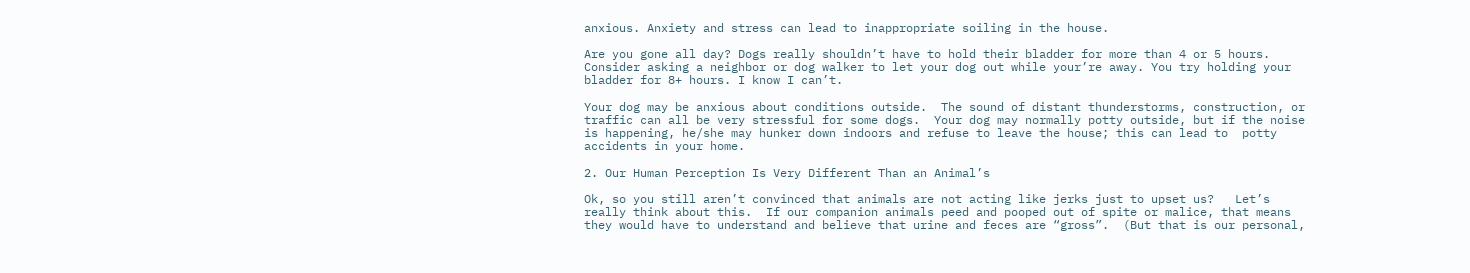anxious. Anxiety and stress can lead to inappropriate soiling in the house.

Are you gone all day? Dogs really shouldn’t have to hold their bladder for more than 4 or 5 hours. Consider asking a neighbor or dog walker to let your dog out while your’re away. You try holding your bladder for 8+ hours. I know I can’t.

Your dog may be anxious about conditions outside.  The sound of distant thunderstorms, construction, or traffic can all be very stressful for some dogs.  Your dog may normally potty outside, but if the noise is happening, he/she may hunker down indoors and refuse to leave the house; this can lead to  potty accidents in your home.

2. Our Human Perception Is Very Different Than an Animal’s

Ok, so you still aren’t convinced that animals are not acting like jerks just to upset us?   Let’s really think about this.  If our companion animals peed and pooped out of spite or malice, that means they would have to understand and believe that urine and feces are “gross”.  (But that is our personal,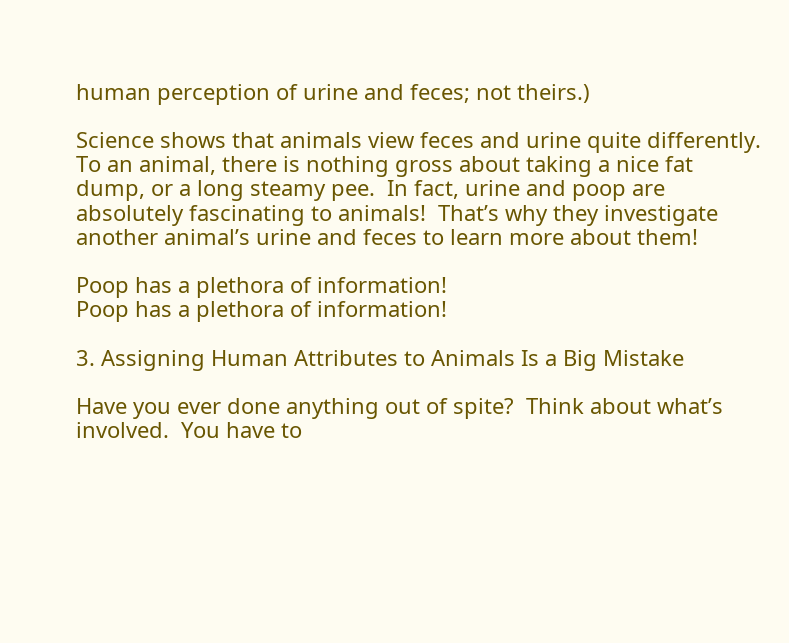human perception of urine and feces; not theirs.)

Science shows that animals view feces and urine quite differently.  To an animal, there is nothing gross about taking a nice fat dump, or a long steamy pee.  In fact, urine and poop are absolutely fascinating to animals!  That’s why they investigate another animal’s urine and feces to learn more about them!

Poop has a plethora of information!
Poop has a plethora of information!

3. Assigning Human Attributes to Animals Is a Big Mistake

Have you ever done anything out of spite?  Think about what’s involved.  You have to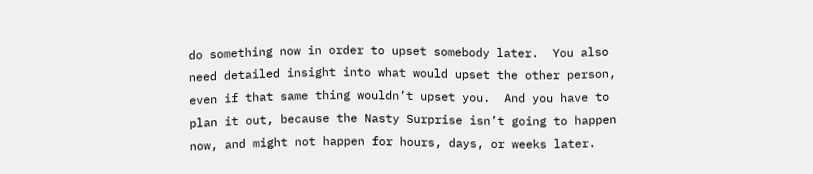do something now in order to upset somebody later.  You also need detailed insight into what would upset the other person, even if that same thing wouldn’t upset you.  And you have to plan it out, because the Nasty Surprise isn’t going to happen now, and might not happen for hours, days, or weeks later.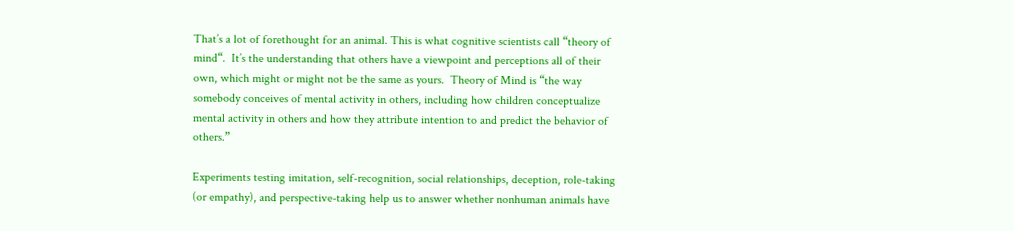That’s a lot of forethought for an animal. This is what cognitive scientists call “theory of mind“.  It’s the understanding that others have a viewpoint and perceptions all of their own, which might or might not be the same as yours.  Theory of Mind is “the way somebody conceives of mental activity in others, including how children conceptualize mental activity in others and how they attribute intention to and predict the behavior of others.”

Experiments testing imitation, self-recognition, social relationships, deception, role-taking (or empathy), and perspective-taking help us to answer whether nonhuman animals have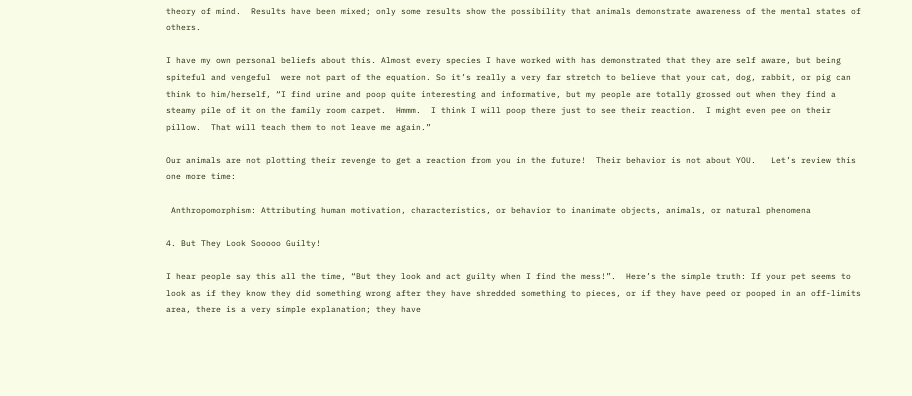theory of mind.  Results have been mixed; only some results show the possibility that animals demonstrate awareness of the mental states of others.

I have my own personal beliefs about this. Almost every species I have worked with has demonstrated that they are self aware, but being spiteful and vengeful  were not part of the equation. So it’s really a very far stretch to believe that your cat, dog, rabbit, or pig can think to him/herself, “I find urine and poop quite interesting and informative, but my people are totally grossed out when they find a steamy pile of it on the family room carpet.  Hmmm.  I think I will poop there just to see their reaction.  I might even pee on their pillow.  That will teach them to not leave me again.”

Our animals are not plotting their revenge to get a reaction from you in the future!  Their behavior is not about YOU.   Let’s review this one more time:

 Anthropomorphism: Attributing human motivation, characteristics, or behavior to inanimate objects, animals, or natural phenomena

4. But They Look Sooooo Guilty!

I hear people say this all the time, “But they look and act guilty when I find the mess!”.  Here’s the simple truth: If your pet seems to look as if they know they did something wrong after they have shredded something to pieces, or if they have peed or pooped in an off-limits area, there is a very simple explanation; they have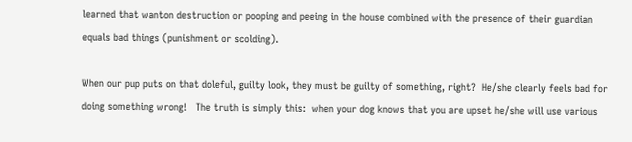learned that wanton destruction or pooping and peeing in the house combined with the presence of their guardian equals bad things (punishment or scolding).

When our pup puts on that doleful, guilty look, they must be guilty of something, right?  He/she clearly feels bad for doing something wrong!   The truth is simply this:  when your dog knows that you are upset he/she will use various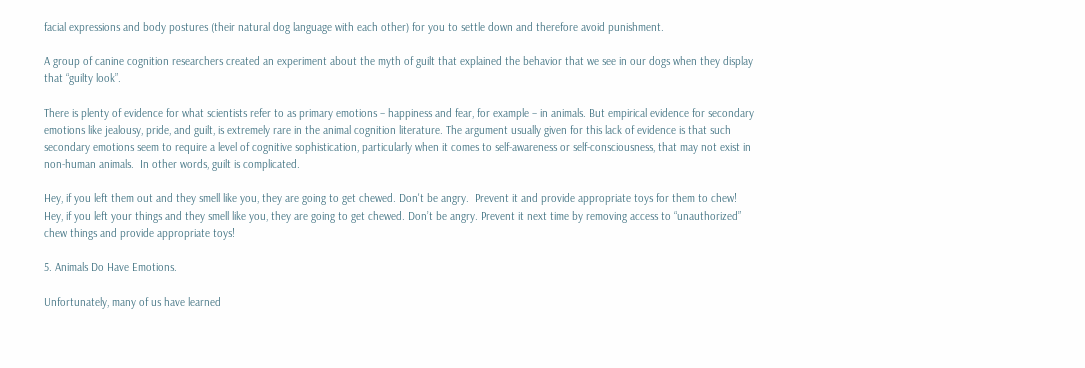facial expressions and body postures (their natural dog language with each other) for you to settle down and therefore avoid punishment.

A group of canine cognition researchers created an experiment about the myth of guilt that explained the behavior that we see in our dogs when they display that “guilty look”.

There is plenty of evidence for what scientists refer to as primary emotions – happiness and fear, for example – in animals. But empirical evidence for secondary emotions like jealousy, pride, and guilt, is extremely rare in the animal cognition literature. The argument usually given for this lack of evidence is that such secondary emotions seem to require a level of cognitive sophistication, particularly when it comes to self-awareness or self-consciousness, that may not exist in non-human animals.  In other words, guilt is complicated.

Hey, if you left them out and they smell like you, they are going to get chewed. Don't be angry.  Prevent it and provide appropriate toys for them to chew!
Hey, if you left your things and they smell like you, they are going to get chewed. Don’t be angry. Prevent it next time by removing access to “unauthorized” chew things and provide appropriate toys!

5. Animals Do Have Emotions.

Unfortunately, many of us have learned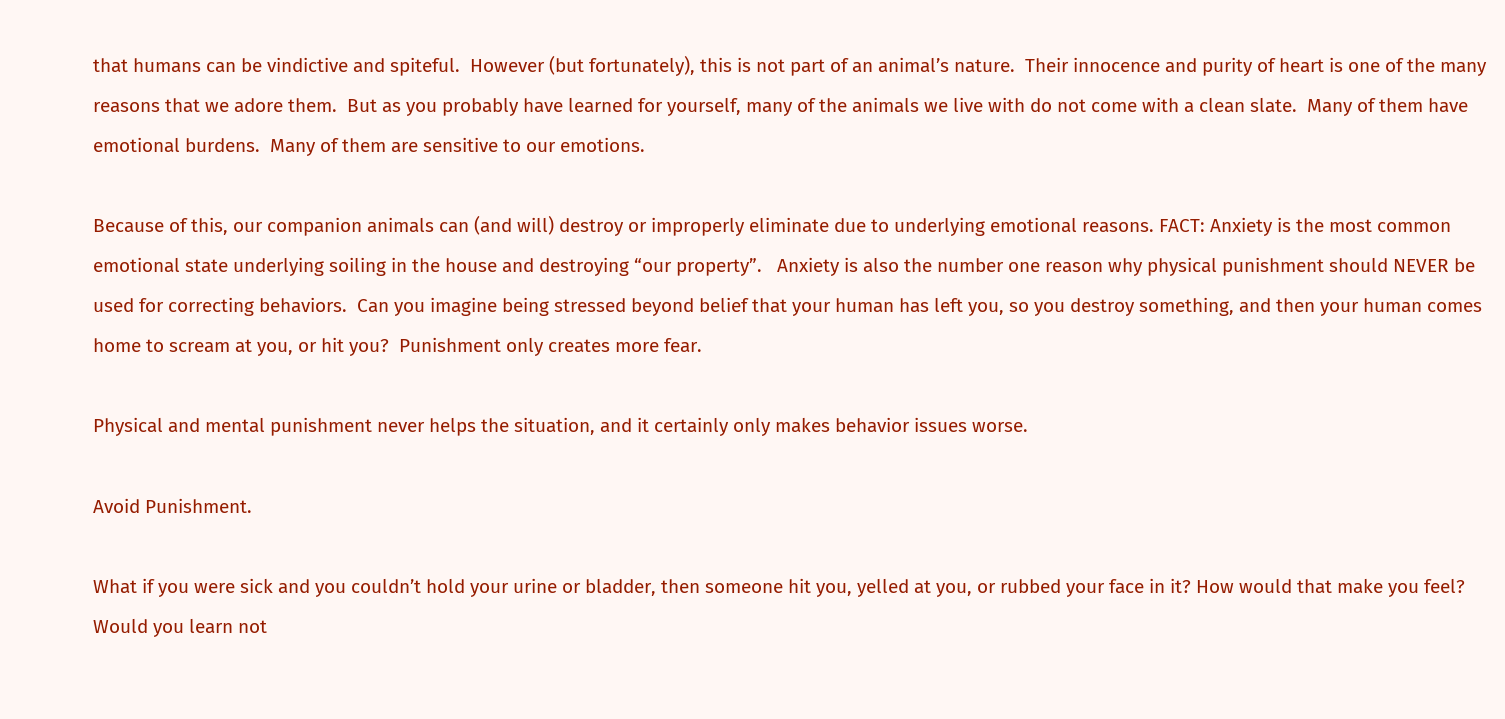that humans can be vindictive and spiteful.  However (but fortunately), this is not part of an animal’s nature.  Their innocence and purity of heart is one of the many reasons that we adore them.  But as you probably have learned for yourself, many of the animals we live with do not come with a clean slate.  Many of them have emotional burdens.  Many of them are sensitive to our emotions.

Because of this, our companion animals can (and will) destroy or improperly eliminate due to underlying emotional reasons. FACT: Anxiety is the most common emotional state underlying soiling in the house and destroying “our property”.   Anxiety is also the number one reason why physical punishment should NEVER be used for correcting behaviors.  Can you imagine being stressed beyond belief that your human has left you, so you destroy something, and then your human comes home to scream at you, or hit you?  Punishment only creates more fear.

Physical and mental punishment never helps the situation, and it certainly only makes behavior issues worse.

Avoid Punishment.

What if you were sick and you couldn’t hold your urine or bladder, then someone hit you, yelled at you, or rubbed your face in it? How would that make you feel? Would you learn not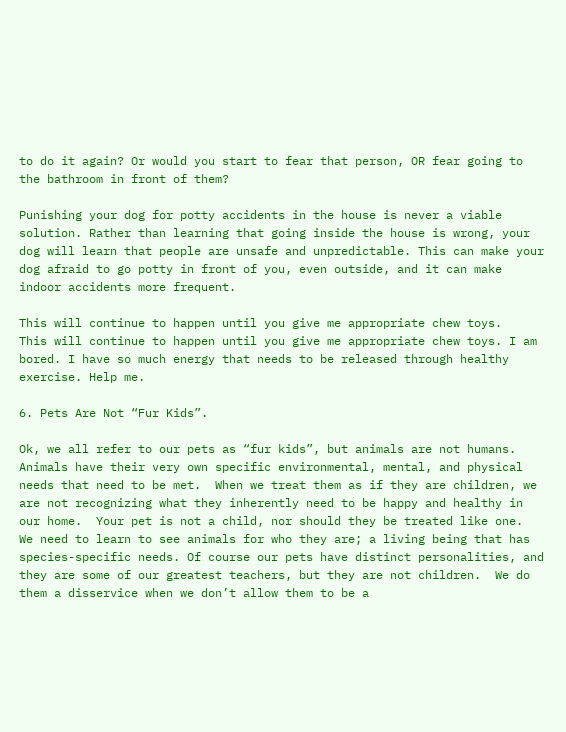to do it again? Or would you start to fear that person, OR fear going to the bathroom in front of them?

Punishing your dog for potty accidents in the house is never a viable solution. Rather than learning that going inside the house is wrong, your dog will learn that people are unsafe and unpredictable. This can make your dog afraid to go potty in front of you, even outside, and it can make indoor accidents more frequent.

This will continue to happen until you give me appropriate chew toys.
This will continue to happen until you give me appropriate chew toys. I am bored. I have so much energy that needs to be released through healthy exercise. Help me.

6. Pets Are Not “Fur Kids”.

Ok, we all refer to our pets as “fur kids”, but animals are not humans.  Animals have their very own specific environmental, mental, and physical needs that need to be met.  When we treat them as if they are children, we are not recognizing what they inherently need to be happy and healthy in our home.  Your pet is not a child, nor should they be treated like one.  We need to learn to see animals for who they are; a living being that has species-specific needs. Of course our pets have distinct personalities, and they are some of our greatest teachers, but they are not children.  We do them a disservice when we don’t allow them to be a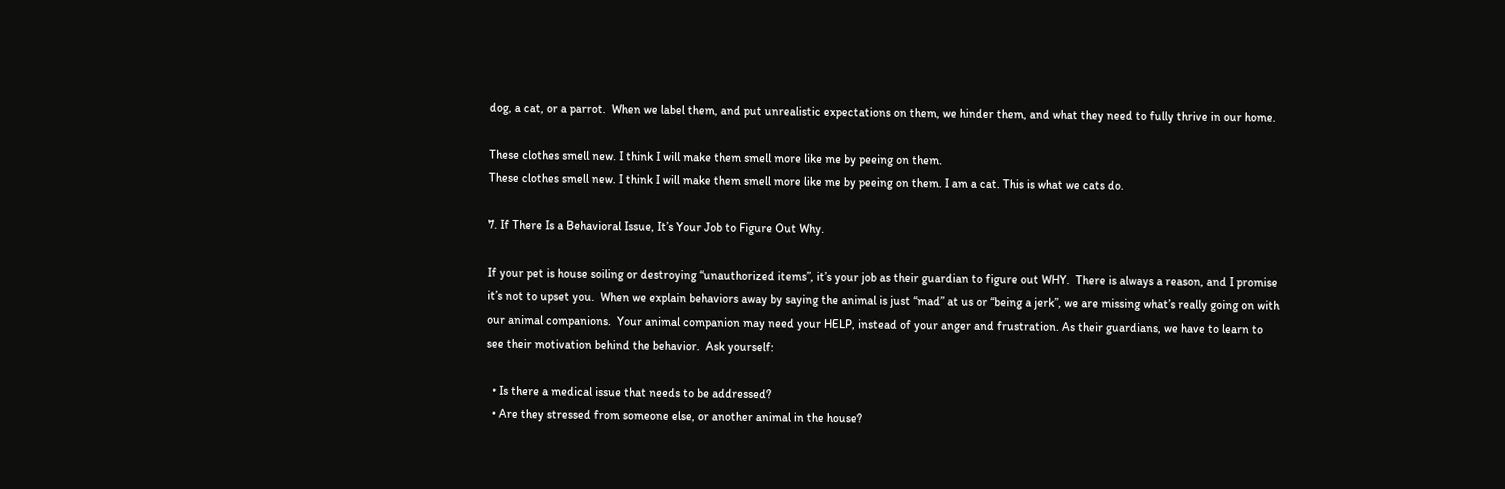dog, a cat, or a parrot.  When we label them, and put unrealistic expectations on them, we hinder them, and what they need to fully thrive in our home.

These clothes smell new. I think I will make them smell more like me by peeing on them.
These clothes smell new. I think I will make them smell more like me by peeing on them. I am a cat. This is what we cats do.

7. If There Is a Behavioral Issue, It’s Your Job to Figure Out Why.

If your pet is house soiling or destroying “unauthorized items”, it’s your job as their guardian to figure out WHY.  There is always a reason, and I promise it’s not to upset you.  When we explain behaviors away by saying the animal is just “mad” at us or “being a jerk”, we are missing what’s really going on with our animal companions.  Your animal companion may need your HELP, instead of your anger and frustration. As their guardians, we have to learn to see their motivation behind the behavior.  Ask yourself:

  • Is there a medical issue that needs to be addressed?
  • Are they stressed from someone else, or another animal in the house?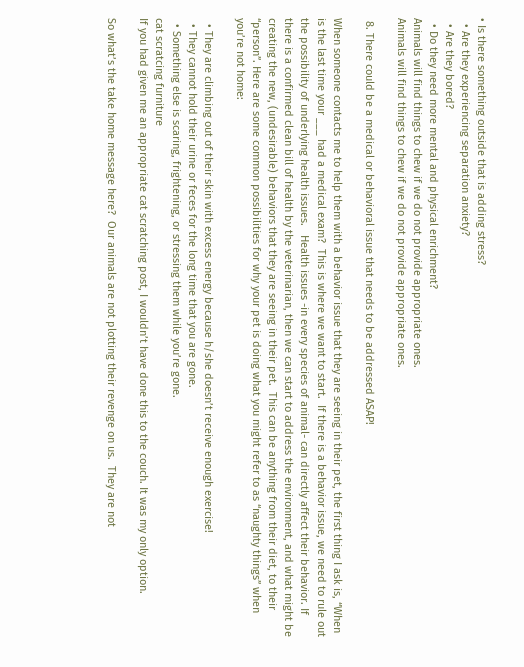• Is there something outside that is adding stress?
  • Are they experiencing separation anxiety?
  • Are they bored?
  • Do they need more mental and physical enrichment?
Animals will find things to chew if we do not provide appropriate ones.
Animals will find things to chew if we do not provide appropriate ones.

 8. There could be a medical or behavioral issue that needs to be addressed ASAP!

When someone contacts me to help them with a behavior issue that they are seeing in their pet, the first thing I ask is, “When is the last time your ___ had a medical exam?  This is where we want to start.  If there is a behavior issue, we need to rule out the possibility of underlying health issues.   Health issues -in every species of animal- can directly affect their behavior. If there is a confirmed clean bill of health by the veterinarian, then we can start to address the environment, and what might be creating the new, (undesirable) behaviors that they are seeing in their pet.  This can be anything from their diet, to their “person”. Here are some common possibilities for why your pet is doing what you might refer to as “naughty things” when you’re not home:

  • They are climbing out of their skin with excess energy because h/she doesn’t receive enough exercise!
  • They cannot hold their urine or feces for the long time that you are gone.
  • Something else is scaring, frightening, or stressing them while you’re gone.
cat scratcing furniture
If you had given me an appropriate cat scratching post, I wouldn’t have done this to the couch. It was my only option.

So what’s the take home message here?  Our animals are not plotting their revenge on us.  They are not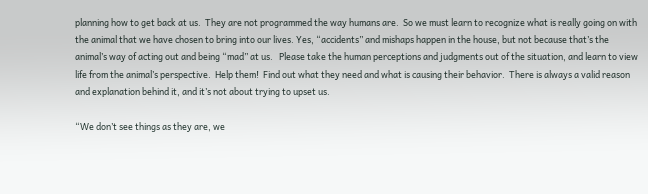planning how to get back at us.  They are not programmed the way humans are.  So we must learn to recognize what is really going on with the animal that we have chosen to bring into our lives. Yes, “accidents” and mishaps happen in the house, but not because that’s the animal’s way of acting out and being “mad” at us.   Please take the human perceptions and judgments out of the situation, and learn to view life from the animal’s perspective.  Help them!  Find out what they need and what is causing their behavior.  There is always a valid reason and explanation behind it, and it’s not about trying to upset us.

“We don’t see things as they are, we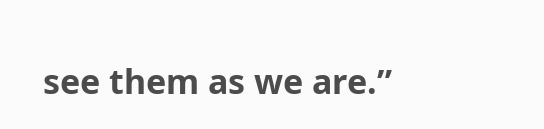see them as we are.”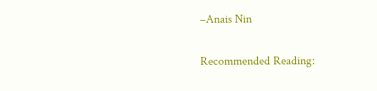–Anais Nin

Recommended Reading: